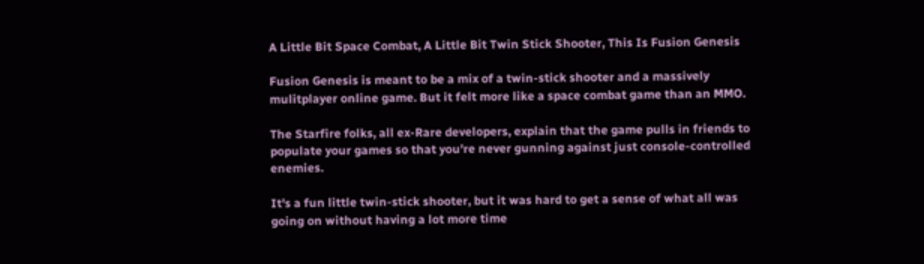A Little Bit Space Combat, A Little Bit Twin Stick Shooter, This Is Fusion Genesis

Fusion Genesis is meant to be a mix of a twin-stick shooter and a massively mulitplayer online game. But it felt more like a space combat game than an MMO.

The Starfire folks, all ex-Rare developers, explain that the game pulls in friends to populate your games so that you're never gunning against just console-controlled enemies.

It's a fun little twin-stick shooter, but it was hard to get a sense of what all was going on without having a lot more time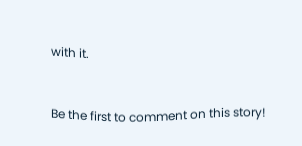with it.


Be the first to comment on this story!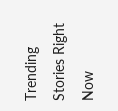Trending Stories Right Now